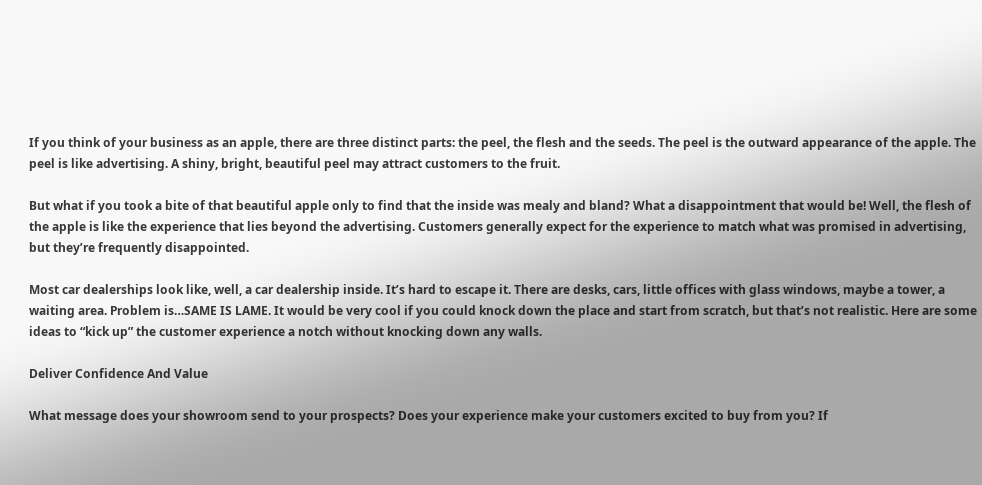If you think of your business as an apple, there are three distinct parts: the peel, the flesh and the seeds. The peel is the outward appearance of the apple. The peel is like advertising. A shiny, bright, beautiful peel may attract customers to the fruit.

But what if you took a bite of that beautiful apple only to find that the inside was mealy and bland? What a disappointment that would be! Well, the flesh of the apple is like the experience that lies beyond the advertising. Customers generally expect for the experience to match what was promised in advertising, but they’re frequently disappointed.

Most car dealerships look like, well, a car dealership inside. It’s hard to escape it. There are desks, cars, little offices with glass windows, maybe a tower, a waiting area. Problem is…SAME IS LAME. It would be very cool if you could knock down the place and start from scratch, but that’s not realistic. Here are some ideas to “kick up” the customer experience a notch without knocking down any walls.

Deliver Confidence And Value

What message does your showroom send to your prospects? Does your experience make your customers excited to buy from you? If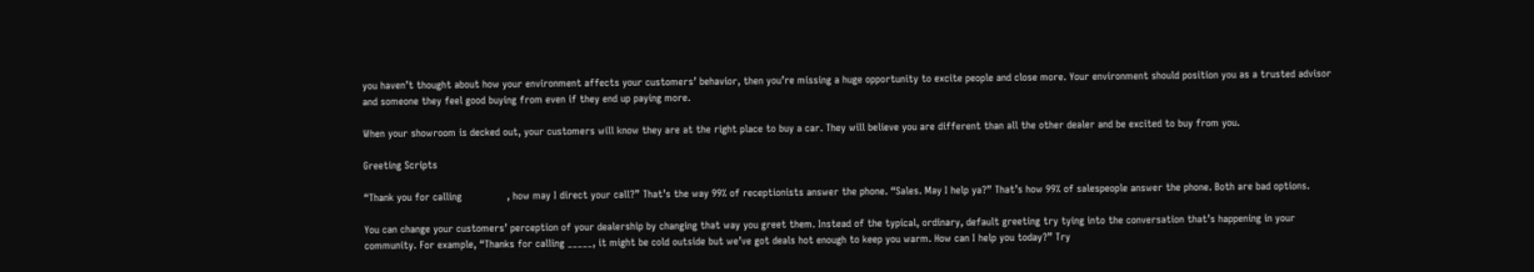you haven’t thought about how your environment affects your customers’ behavior, then you’re missing a huge opportunity to excite people and close more. Your environment should position you as a trusted advisor and someone they feel good buying from even if they end up paying more.

When your showroom is decked out, your customers will know they are at the right place to buy a car. They will believe you are different than all the other dealer and be excited to buy from you.

Greeting Scripts

“Thank you for calling               , how may I direct your call?” That’s the way 99% of receptionists answer the phone. “Sales. May I help ya?” That’s how 99% of salespeople answer the phone. Both are bad options.

You can change your customers’ perception of your dealership by changing that way you greet them. Instead of the typical, ordinary, default greeting try tying into the conversation that’s happening in your community. For example, “Thanks for calling _____, it might be cold outside but we’ve got deals hot enough to keep you warm. How can I help you today?” Try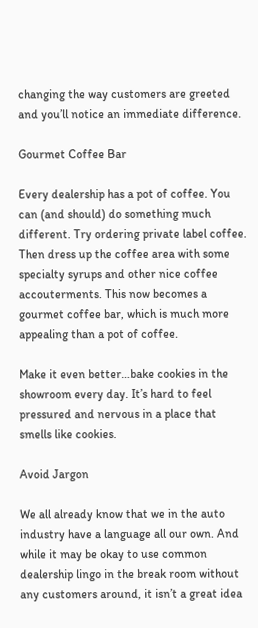changing the way customers are greeted and you’ll notice an immediate difference.

Gourmet Coffee Bar

Every dealership has a pot of coffee. You can (and should) do something much different. Try ordering private label coffee. Then dress up the coffee area with some specialty syrups and other nice coffee accouterments. This now becomes a gourmet coffee bar, which is much more appealing than a pot of coffee.

Make it even better…bake cookies in the showroom every day. It’s hard to feel pressured and nervous in a place that smells like cookies.

Avoid Jargon

We all already know that we in the auto industry have a language all our own. And while it may be okay to use common dealership lingo in the break room without any customers around, it isn’t a great idea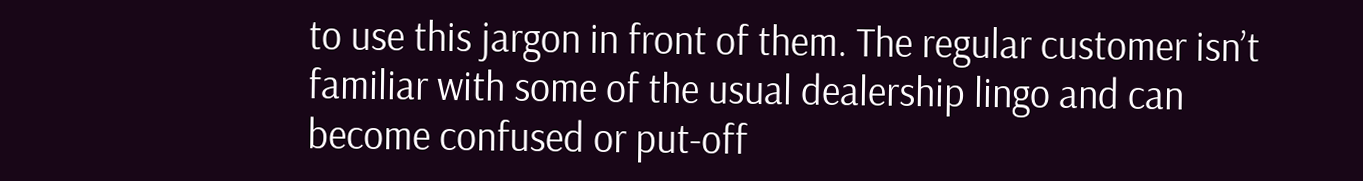to use this jargon in front of them. The regular customer isn’t familiar with some of the usual dealership lingo and can become confused or put-off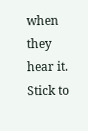when they hear it. Stick to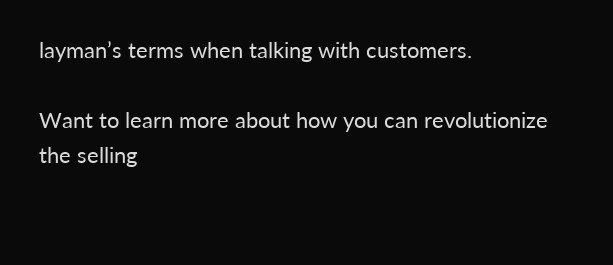layman’s terms when talking with customers.

Want to learn more about how you can revolutionize the selling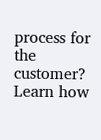process for the customer? Learn how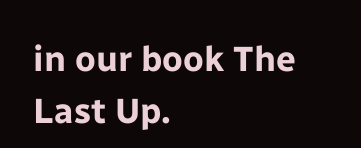in our book The Last Up.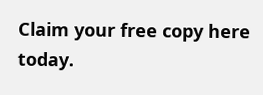Claim your free copy here today.